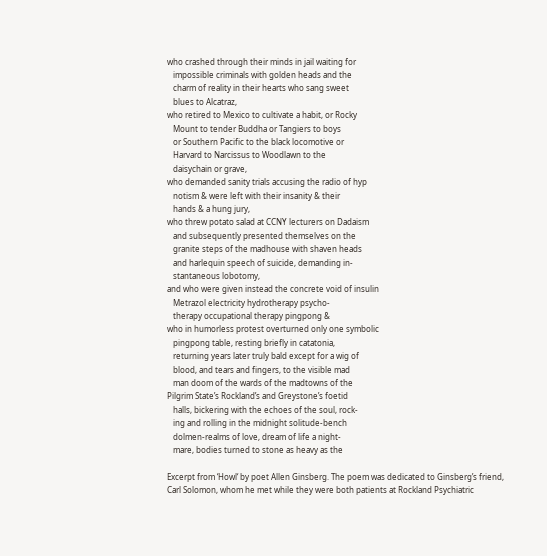who crashed through their minds in jail waiting for
   impossible criminals with golden heads and the
   charm of reality in their hearts who sang sweet
   blues to Alcatraz,
who retired to Mexico to cultivate a habit, or Rocky
   Mount to tender Buddha or Tangiers to boys
   or Southern Pacific to the black locomotive or
   Harvard to Narcissus to Woodlawn to the
   daisychain or grave,
who demanded sanity trials accusing the radio of hyp
   notism & were left with their insanity & their
   hands & a hung jury,
who threw potato salad at CCNY lecturers on Dadaism
   and subsequently presented themselves on the
   granite steps of the madhouse with shaven heads
   and harlequin speech of suicide, demanding in-
   stantaneous lobotomy,
and who were given instead the concrete void of insulin
   Metrazol electricity hydrotherapy psycho-
   therapy occupational therapy pingpong &
who in humorless protest overturned only one symbolic
   pingpong table, resting briefly in catatonia,
   returning years later truly bald except for a wig of
   blood, and tears and fingers, to the visible mad
   man doom of the wards of the madtowns of the
Pilgrim State’s Rockland’s and Greystone’s foetid
   halls, bickering with the echoes of the soul, rock-
   ing and rolling in the midnight solitude-bench
   dolmen-realms of love, dream of life a night-
   mare, bodies turned to stone as heavy as the

Excerpt from ‘Howl‘ by poet Allen Ginsberg. The poem was dedicated to Ginsberg’s friend, Carl Solomon, whom he met while they were both patients at Rockland Psychiatric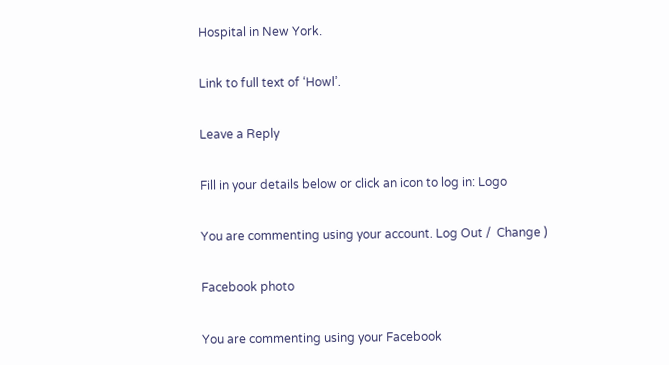Hospital in New York.

Link to full text of ‘Howl’.

Leave a Reply

Fill in your details below or click an icon to log in: Logo

You are commenting using your account. Log Out /  Change )

Facebook photo

You are commenting using your Facebook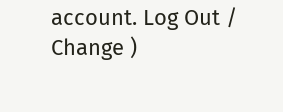account. Log Out /  Change )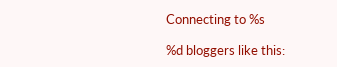Connecting to %s

%d bloggers like this: